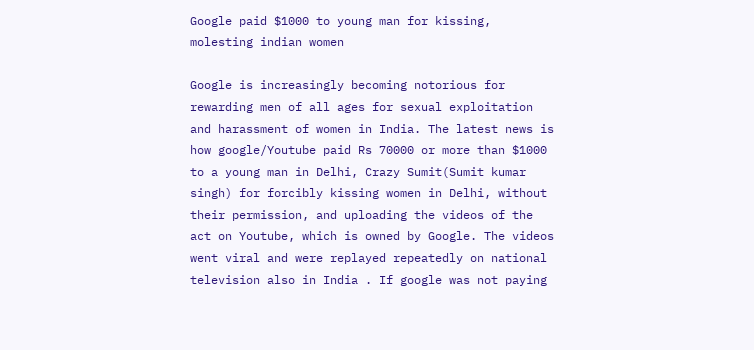Google paid $1000 to young man for kissing, molesting indian women

Google is increasingly becoming notorious for rewarding men of all ages for sexual exploitation and harassment of women in India. The latest news is how google/Youtube paid Rs 70000 or more than $1000 to a young man in Delhi, Crazy Sumit(Sumit kumar singh) for forcibly kissing women in Delhi, without their permission, and uploading the videos of the act on Youtube, which is owned by Google. The videos went viral and were replayed repeatedly on national television also in India . If google was not paying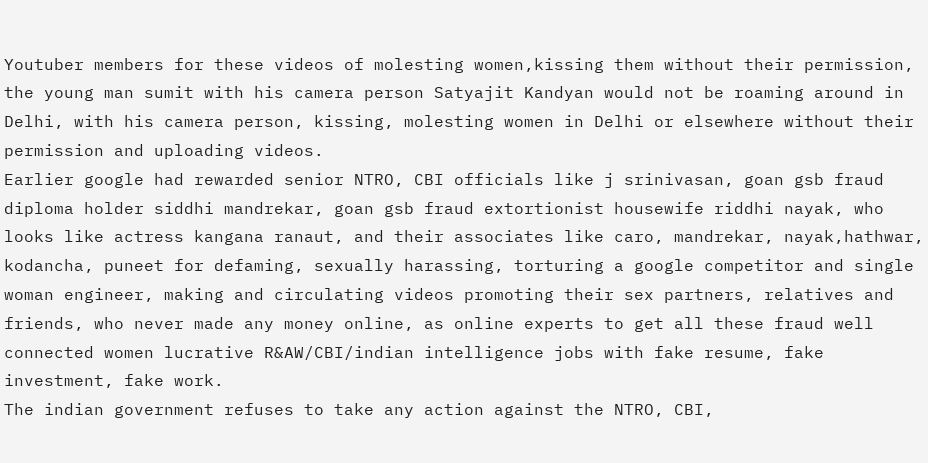Youtuber members for these videos of molesting women,kissing them without their permission, the young man sumit with his camera person Satyajit Kandyan would not be roaming around in Delhi, with his camera person, kissing, molesting women in Delhi or elsewhere without their permission and uploading videos.
Earlier google had rewarded senior NTRO, CBI officials like j srinivasan, goan gsb fraud diploma holder siddhi mandrekar, goan gsb fraud extortionist housewife riddhi nayak, who looks like actress kangana ranaut, and their associates like caro, mandrekar, nayak,hathwar, kodancha, puneet for defaming, sexually harassing, torturing a google competitor and single woman engineer, making and circulating videos promoting their sex partners, relatives and friends, who never made any money online, as online experts to get all these fraud well connected women lucrative R&AW/CBI/indian intelligence jobs with fake resume, fake investment, fake work.
The indian government refuses to take any action against the NTRO, CBI,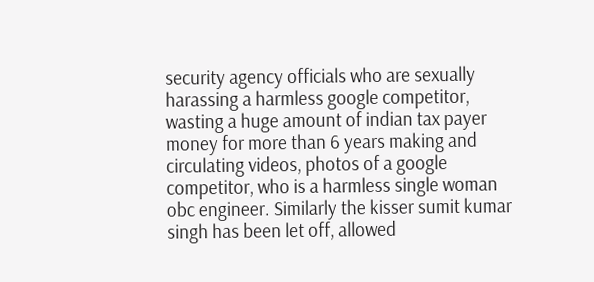security agency officials who are sexually harassing a harmless google competitor, wasting a huge amount of indian tax payer money for more than 6 years making and circulating videos, photos of a google competitor, who is a harmless single woman obc engineer. Similarly the kisser sumit kumar singh has been let off, allowed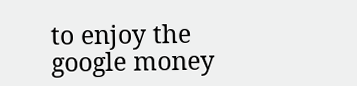to enjoy the google money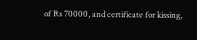of Rs 70000, and certificate for kissing,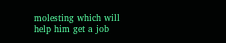molesting which will help him get a job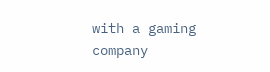with a gaming company